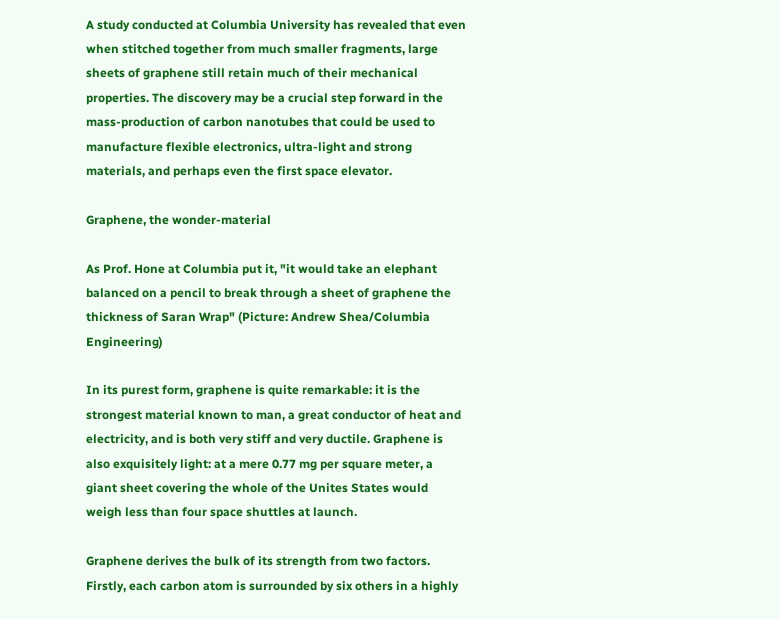A study conducted at Columbia University has revealed that even when stitched together from much smaller fragments, large sheets of graphene still retain much of their mechanical properties. The discovery may be a crucial step forward in the mass-production of carbon nanotubes that could be used to manufacture flexible electronics, ultra-light and strong materials, and perhaps even the first space elevator.

Graphene, the wonder-material

As Prof. Hone at Columbia put it, "it would take an elephant balanced on a pencil to break through a sheet of graphene the thickness of Saran Wrap" (Picture: Andrew Shea/Columbia Engineering)

In its purest form, graphene is quite remarkable: it is the strongest material known to man, a great conductor of heat and electricity, and is both very stiff and very ductile. Graphene is also exquisitely light: at a mere 0.77 mg per square meter, a giant sheet covering the whole of the Unites States would weigh less than four space shuttles at launch.

Graphene derives the bulk of its strength from two factors. Firstly, each carbon atom is surrounded by six others in a highly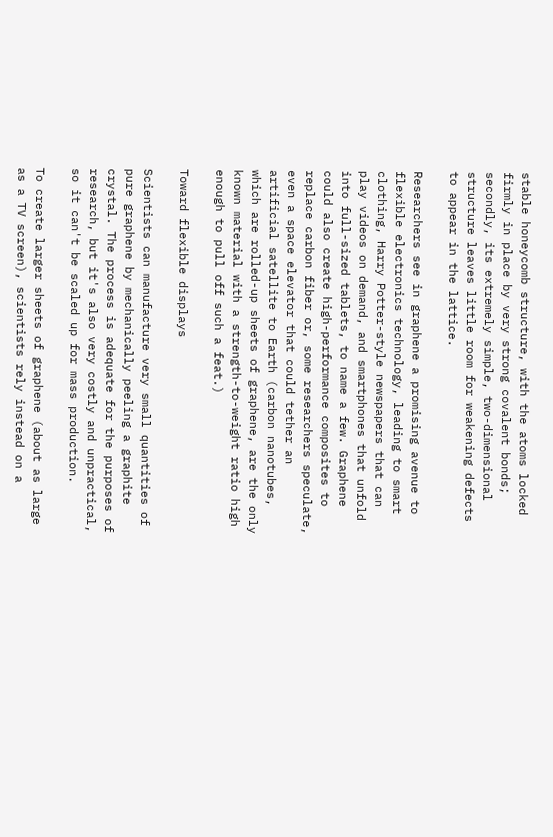stable honeycomb structure, with the atoms locked firmly in place by very strong covalent bonds; secondly, its extremely simple, two-dimensional structure leaves little room for weakening defects to appear in the lattice.

Researchers see in graphene a promising avenue to flexible electronics technology, leading to smart clothing, Harry Potter-style newspapers that can play videos on demand, and smartphones that unfold into full-sized tablets, to name a few. Graphene could also create high-performance composites to replace carbon fiber or, some researchers speculate, even a space elevator that could tether an artificial satellite to Earth (carbon nanotubes, which are rolled-up sheets of graphene, are the only known material with a strength-to-weight ratio high enough to pull off such a feat.)

Toward flexible displays

Scientists can manufacture very small quantities of pure graphene by mechanically peeling a graphite crystal. The process is adequate for the purposes of research, but it's also very costly and unpractical, so it can't be scaled up for mass production.

To create larger sheets of graphene (about as large as a TV screen), scientists rely instead on a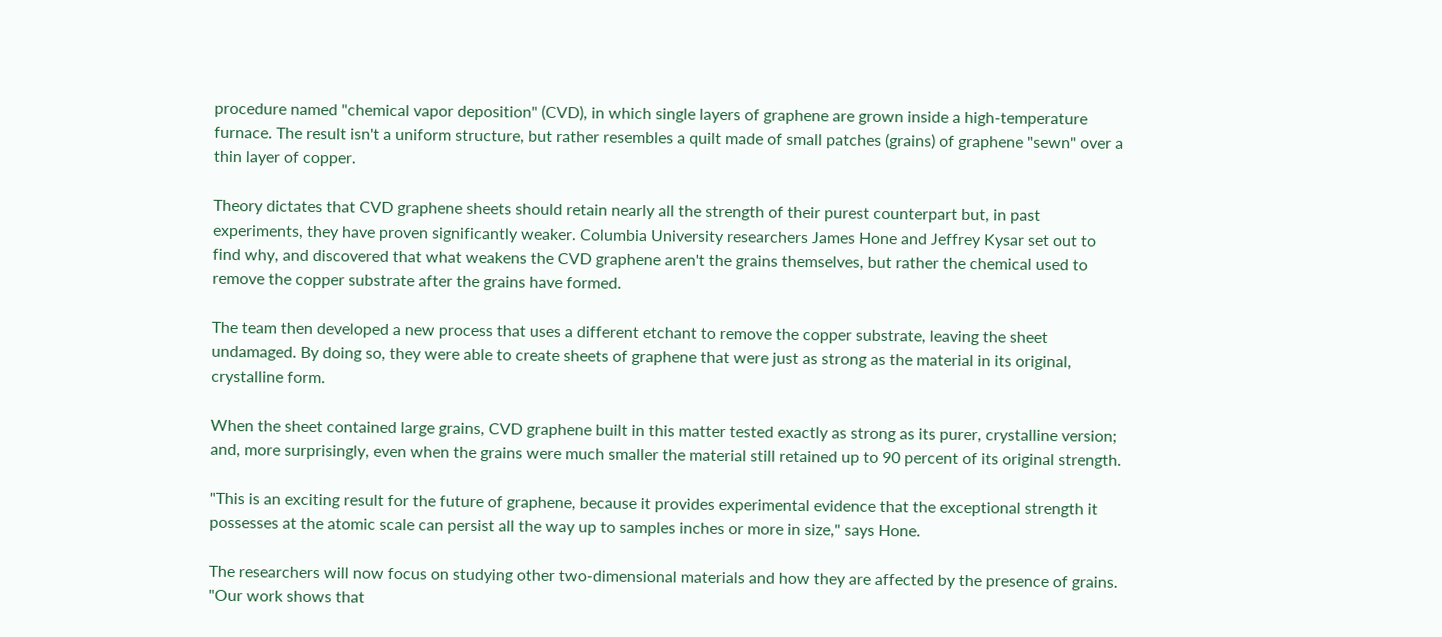procedure named "chemical vapor deposition" (CVD), in which single layers of graphene are grown inside a high-temperature furnace. The result isn't a uniform structure, but rather resembles a quilt made of small patches (grains) of graphene "sewn" over a thin layer of copper.

Theory dictates that CVD graphene sheets should retain nearly all the strength of their purest counterpart but, in past experiments, they have proven significantly weaker. Columbia University researchers James Hone and Jeffrey Kysar set out to find why, and discovered that what weakens the CVD graphene aren't the grains themselves, but rather the chemical used to remove the copper substrate after the grains have formed.

The team then developed a new process that uses a different etchant to remove the copper substrate, leaving the sheet undamaged. By doing so, they were able to create sheets of graphene that were just as strong as the material in its original, crystalline form.

When the sheet contained large grains, CVD graphene built in this matter tested exactly as strong as its purer, crystalline version; and, more surprisingly, even when the grains were much smaller the material still retained up to 90 percent of its original strength.

"This is an exciting result for the future of graphene, because it provides experimental evidence that the exceptional strength it possesses at the atomic scale can persist all the way up to samples inches or more in size," says Hone.

The researchers will now focus on studying other two-dimensional materials and how they are affected by the presence of grains. "Our work shows that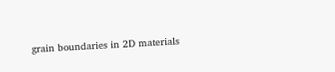grain boundaries in 2D materials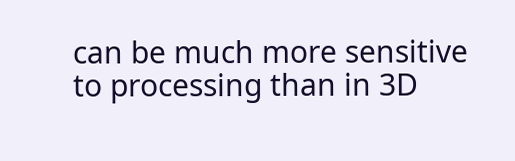can be much more sensitive to processing than in 3D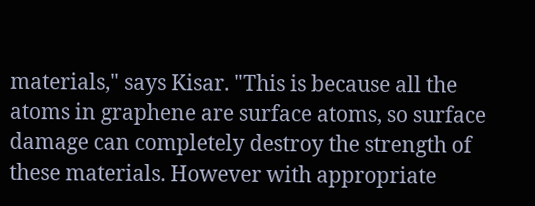materials," says Kisar. "This is because all the atoms in graphene are surface atoms, so surface damage can completely destroy the strength of these materials. However with appropriate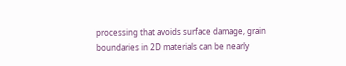processing that avoids surface damage, grain boundaries in 2D materials can be nearly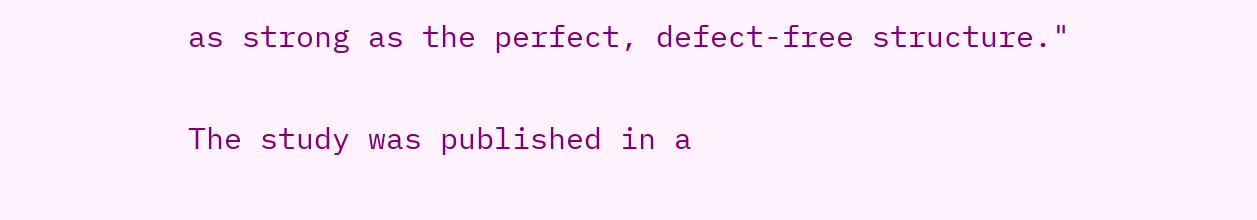as strong as the perfect, defect-free structure."

The study was published in a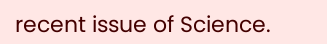recent issue of Science.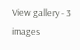View gallery - 3 images